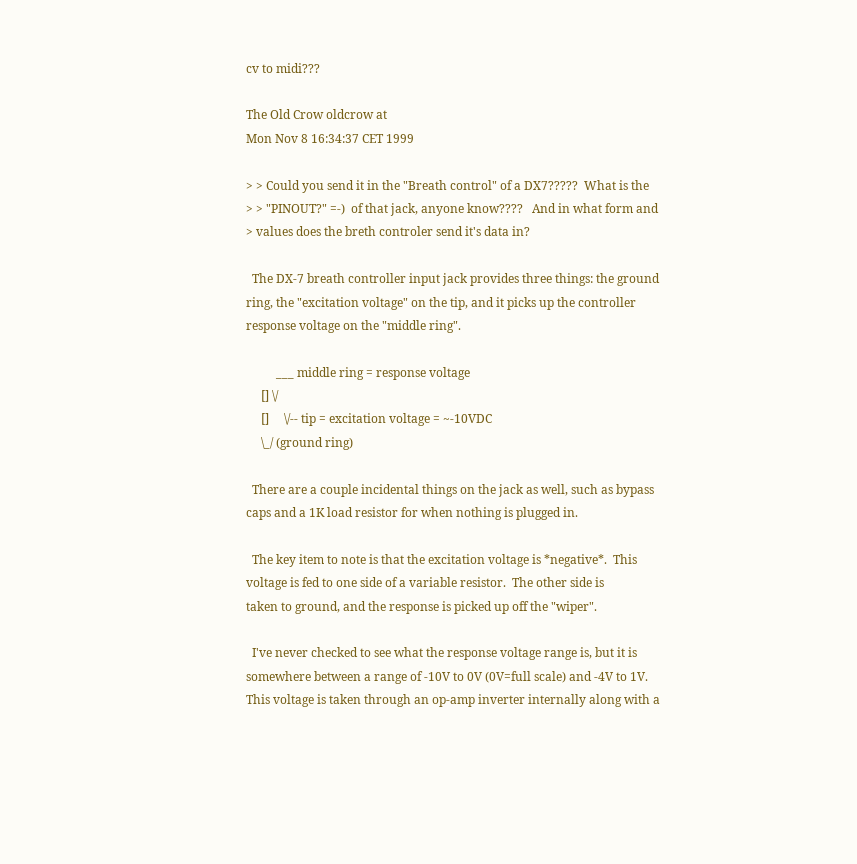cv to midi???

The Old Crow oldcrow at
Mon Nov 8 16:34:37 CET 1999

> > Could you send it in the "Breath control" of a DX7?????  What is the
> > "PINOUT?" =-)  of that jack, anyone know????   And in what form and
> values does the breth controler send it's data in?

  The DX-7 breath controller input jack provides three things: the ground
ring, the "excitation voltage" on the tip, and it picks up the controller
response voltage on the "middle ring".

          ___ middle ring = response voltage
     [] \/
     []     \/-- tip = excitation voltage = ~-10VDC
     \_/ (ground ring)

  There are a couple incidental things on the jack as well, such as bypass
caps and a 1K load resistor for when nothing is plugged in.

  The key item to note is that the excitation voltage is *negative*.  This
voltage is fed to one side of a variable resistor.  The other side is
taken to ground, and the response is picked up off the "wiper".

  I've never checked to see what the response voltage range is, but it is
somewhere between a range of -10V to 0V (0V=full scale) and -4V to 1V.
This voltage is taken through an op-amp inverter internally along with a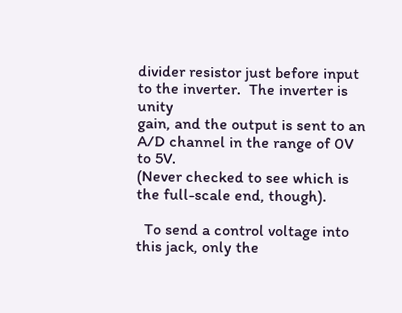divider resistor just before input to the inverter.  The inverter is unity
gain, and the output is sent to an A/D channel in the range of 0V to 5V.
(Never checked to see which is the full-scale end, though).

  To send a control voltage into this jack, only the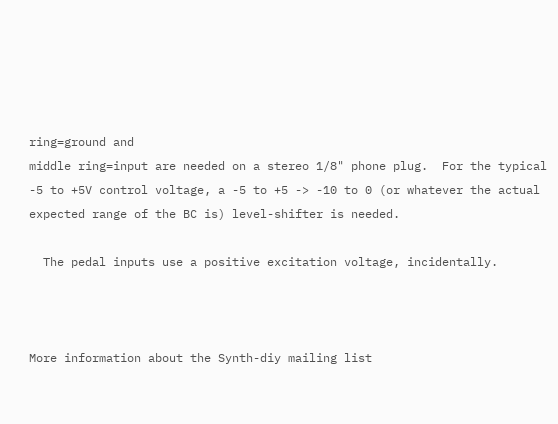ring=ground and
middle ring=input are needed on a stereo 1/8" phone plug.  For the typical
-5 to +5V control voltage, a -5 to +5 -> -10 to 0 (or whatever the actual
expected range of the BC is) level-shifter is needed.

  The pedal inputs use a positive excitation voltage, incidentally.



More information about the Synth-diy mailing list